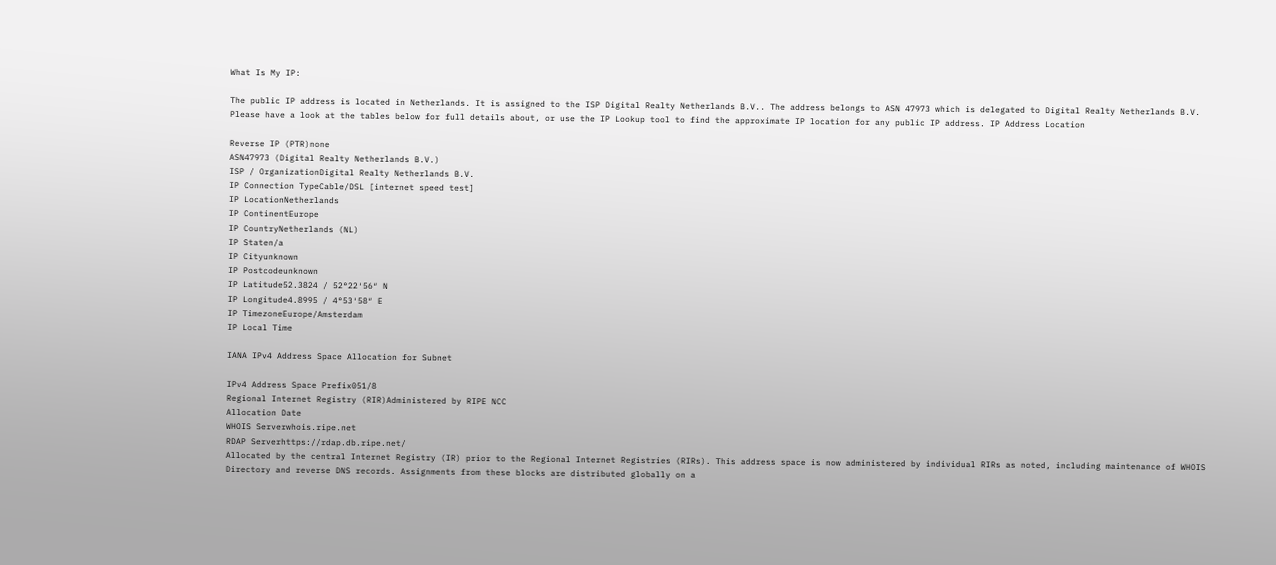What Is My IP:

The public IP address is located in Netherlands. It is assigned to the ISP Digital Realty Netherlands B.V.. The address belongs to ASN 47973 which is delegated to Digital Realty Netherlands B.V.
Please have a look at the tables below for full details about, or use the IP Lookup tool to find the approximate IP location for any public IP address. IP Address Location

Reverse IP (PTR)none
ASN47973 (Digital Realty Netherlands B.V.)
ISP / OrganizationDigital Realty Netherlands B.V.
IP Connection TypeCable/DSL [internet speed test]
IP LocationNetherlands
IP ContinentEurope
IP CountryNetherlands (NL)
IP Staten/a
IP Cityunknown
IP Postcodeunknown
IP Latitude52.3824 / 52°22′56″ N
IP Longitude4.8995 / 4°53′58″ E
IP TimezoneEurope/Amsterdam
IP Local Time

IANA IPv4 Address Space Allocation for Subnet

IPv4 Address Space Prefix051/8
Regional Internet Registry (RIR)Administered by RIPE NCC
Allocation Date
WHOIS Serverwhois.ripe.net
RDAP Serverhttps://rdap.db.ripe.net/
Allocated by the central Internet Registry (IR) prior to the Regional Internet Registries (RIRs). This address space is now administered by individual RIRs as noted, including maintenance of WHOIS Directory and reverse DNS records. Assignments from these blocks are distributed globally on a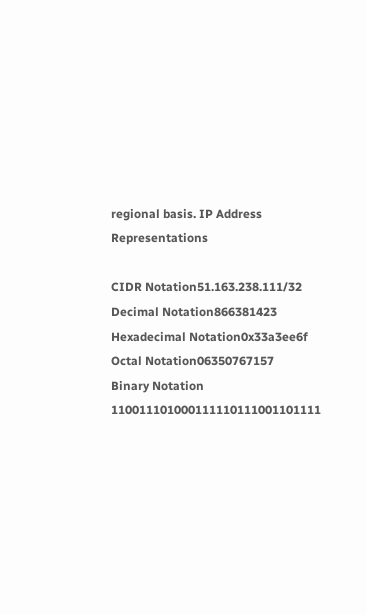regional basis. IP Address Representations

CIDR Notation51.163.238.111/32
Decimal Notation866381423
Hexadecimal Notation0x33a3ee6f
Octal Notation06350767157
Binary Notation 110011101000111110111001101111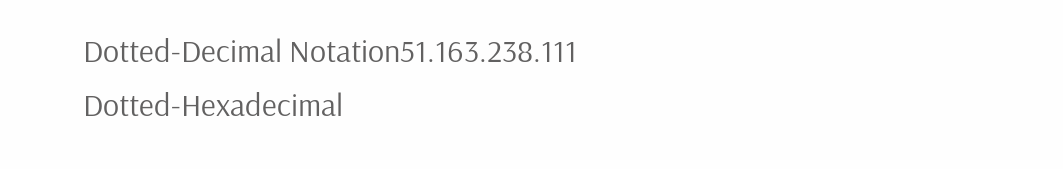Dotted-Decimal Notation51.163.238.111
Dotted-Hexadecimal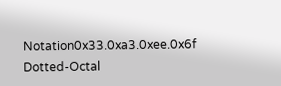Notation0x33.0xa3.0xee.0x6f
Dotted-Octal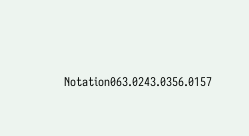Notation063.0243.0356.0157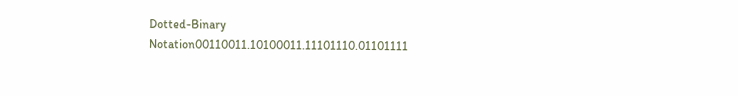Dotted-Binary Notation00110011.10100011.11101110.01101111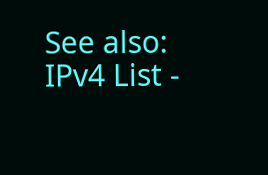See also: IPv4 List -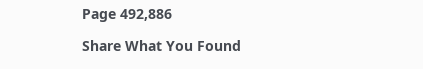Page 492,886

Share What You Found